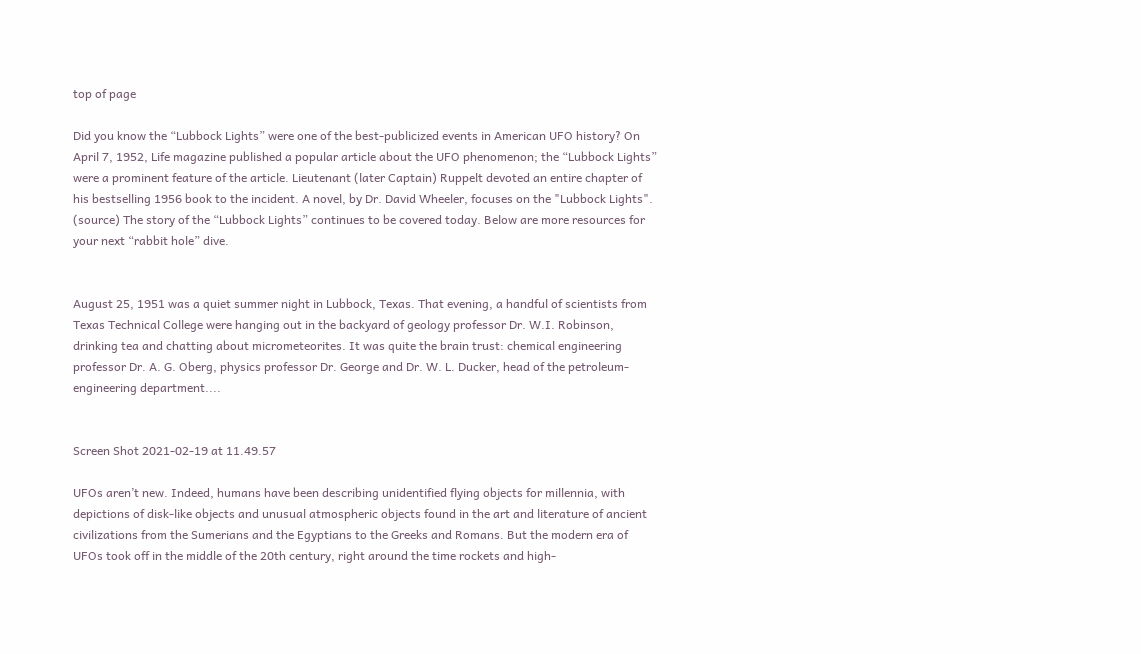top of page

Did you know the “Lubbock Lights” were one of the best-publicized events in American UFO history? On April 7, 1952, Life magazine published a popular article about the UFO phenomenon; the “Lubbock Lights” were a prominent feature of the article. Lieutenant (later Captain) Ruppelt devoted an entire chapter of his bestselling 1956 book to the incident. A novel, by Dr. David Wheeler, focuses on the "Lubbock Lights". (source) The story of the “Lubbock Lights” continues to be covered today. Below are more resources for your next “rabbit hole” dive.


August 25, 1951 was a quiet summer night in Lubbock, Texas. That evening, a handful of scientists from Texas Technical College were hanging out in the backyard of geology professor Dr. W.I. Robinson, drinking tea and chatting about micrometeorites. It was quite the brain trust: chemical engineering professor Dr. A. G. Oberg, physics professor Dr. George and Dr. W. L. Ducker, head of the petroleum-engineering department....


Screen Shot 2021-02-19 at 11.49.57

UFOs aren’t new. Indeed, humans have been describing unidentified flying objects for millennia, with depictions of disk-like objects and unusual atmospheric objects found in the art and literature of ancient civilizations from the Sumerians and the Egyptians to the Greeks and Romans. But the modern era of UFOs took off in the middle of the 20th century, right around the time rockets and high-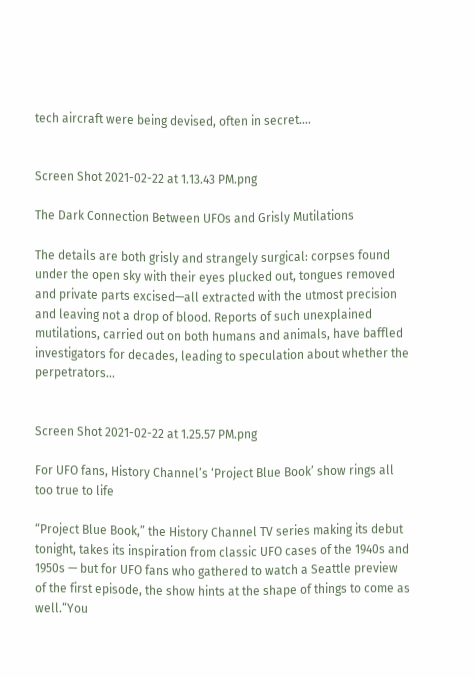tech aircraft were being devised, often in secret....


Screen Shot 2021-02-22 at 1.13.43 PM.png

The Dark Connection Between UFOs and Grisly Mutilations

The details are both grisly and strangely surgical: corpses found under the open sky with their eyes plucked out, tongues removed and private parts excised—all extracted with the utmost precision and leaving not a drop of blood. Reports of such unexplained mutilations, carried out on both humans and animals, have baffled investigators for decades, leading to speculation about whether the perpetrators...


Screen Shot 2021-02-22 at 1.25.57 PM.png

For UFO fans, History Channel’s ‘Project Blue Book’ show rings all too true to life

“Project Blue Book,” the History Channel TV series making its debut tonight, takes its inspiration from classic UFO cases of the 1940s and 1950s — but for UFO fans who gathered to watch a Seattle preview of the first episode, the show hints at the shape of things to come as well.“You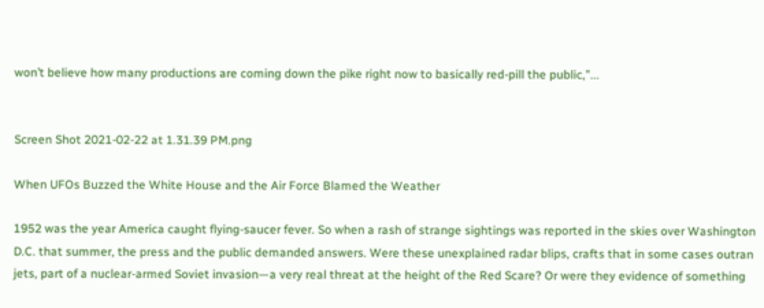won’t believe how many productions are coming down the pike right now to basically red-pill the public,”...


Screen Shot 2021-02-22 at 1.31.39 PM.png

When UFOs Buzzed the White House and the Air Force Blamed the Weather

1952 was the year America caught flying-saucer fever. So when a rash of strange sightings was reported in the skies over Washington D.C. that summer, the press and the public demanded answers. Were these unexplained radar blips, crafts that in some cases outran jets, part of a nuclear-armed Soviet invasion—a very real threat at the height of the Red Scare? Or were they evidence of something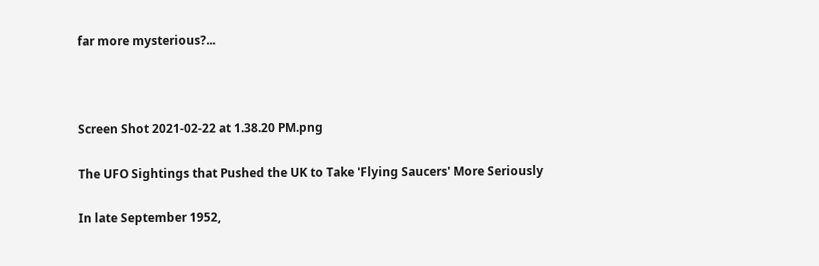far more mysterious?...



Screen Shot 2021-02-22 at 1.38.20 PM.png

The UFO Sightings that Pushed the UK to Take 'Flying Saucers' More Seriously

In late September 1952,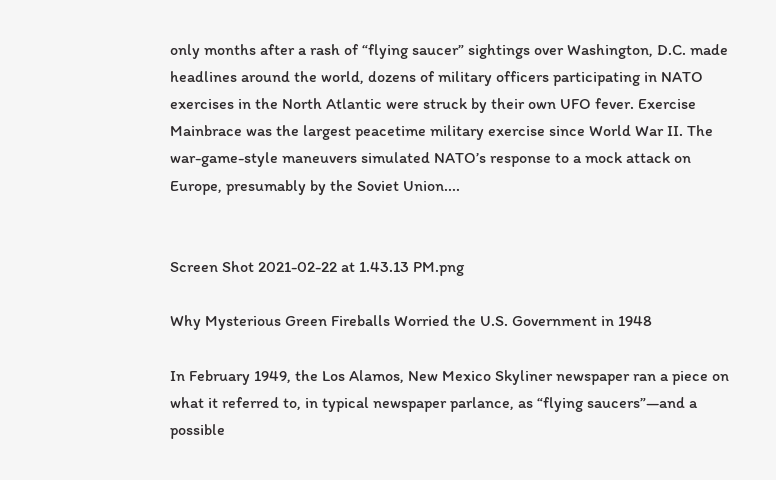only months after a rash of “flying saucer” sightings over Washington, D.C. made headlines around the world, dozens of military officers participating in NATO exercises in the North Atlantic were struck by their own UFO fever. Exercise Mainbrace was the largest peacetime military exercise since World War II. The war-game-style maneuvers simulated NATO’s response to a mock attack on Europe, presumably by the Soviet Union....


Screen Shot 2021-02-22 at 1.43.13 PM.png

Why Mysterious Green Fireballs Worried the U.S. Government in 1948

In February 1949, the Los Alamos, New Mexico Skyliner newspaper ran a piece on what it referred to, in typical newspaper parlance, as “flying saucers”—and a possible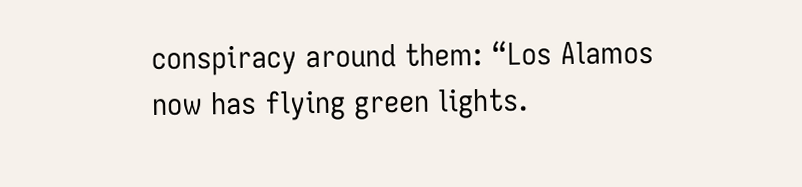conspiracy around them: “Los Alamos now has flying green lights.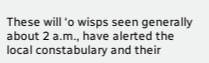These will ‘o wisps seen generally about 2 a.m., have alerted the local constabulary and their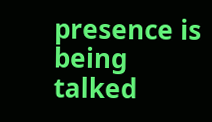presence is being talked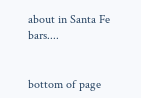about in Santa Fe bars....


bottom of page